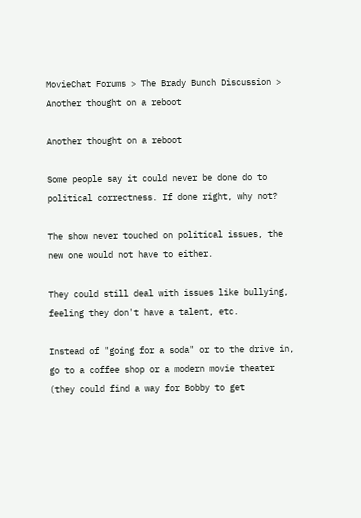MovieChat Forums > The Brady Bunch Discussion > Another thought on a reboot

Another thought on a reboot

Some people say it could never be done do to political correctness. If done right, why not?

The show never touched on political issues, the new one would not have to either.

They could still deal with issues like bullying, feeling they don't have a talent, etc.

Instead of "going for a soda" or to the drive in, go to a coffee shop or a modern movie theater (they could find a way for Bobby to get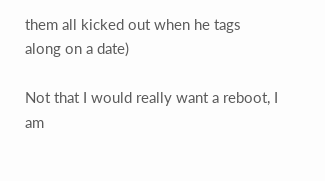them all kicked out when he tags along on a date)

Not that I would really want a reboot, I am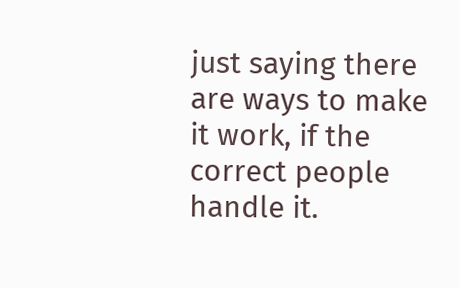just saying there are ways to make it work, if the correct people handle it.